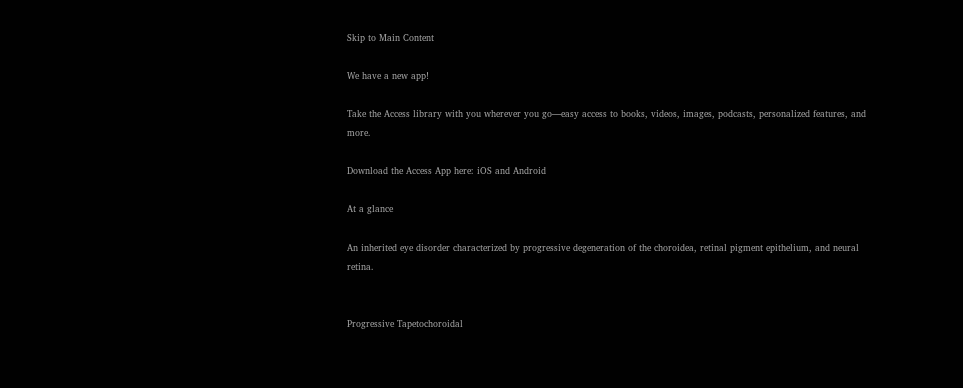Skip to Main Content

We have a new app!

Take the Access library with you wherever you go—easy access to books, videos, images, podcasts, personalized features, and more.

Download the Access App here: iOS and Android

At a glance

An inherited eye disorder characterized by progressive degeneration of the choroidea, retinal pigment epithelium, and neural retina.


Progressive Tapetochoroidal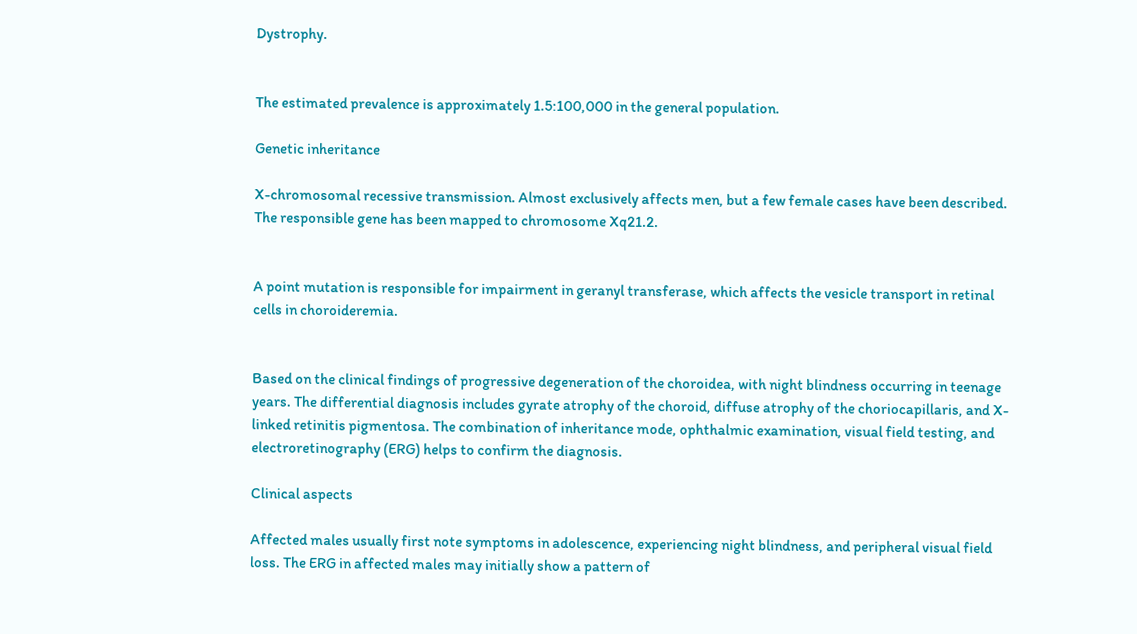Dystrophy.


The estimated prevalence is approximately 1.5:100,000 in the general population.

Genetic inheritance

X-chromosomal recessive transmission. Almost exclusively affects men, but a few female cases have been described. The responsible gene has been mapped to chromosome Xq21.2.


A point mutation is responsible for impairment in geranyl transferase, which affects the vesicle transport in retinal cells in choroideremia.


Based on the clinical findings of progressive degeneration of the choroidea, with night blindness occurring in teenage years. The differential diagnosis includes gyrate atrophy of the choroid, diffuse atrophy of the choriocapillaris, and X-linked retinitis pigmentosa. The combination of inheritance mode, ophthalmic examination, visual field testing, and electroretinography (ERG) helps to confirm the diagnosis.

Clinical aspects

Affected males usually first note symptoms in adolescence, experiencing night blindness, and peripheral visual field loss. The ERG in affected males may initially show a pattern of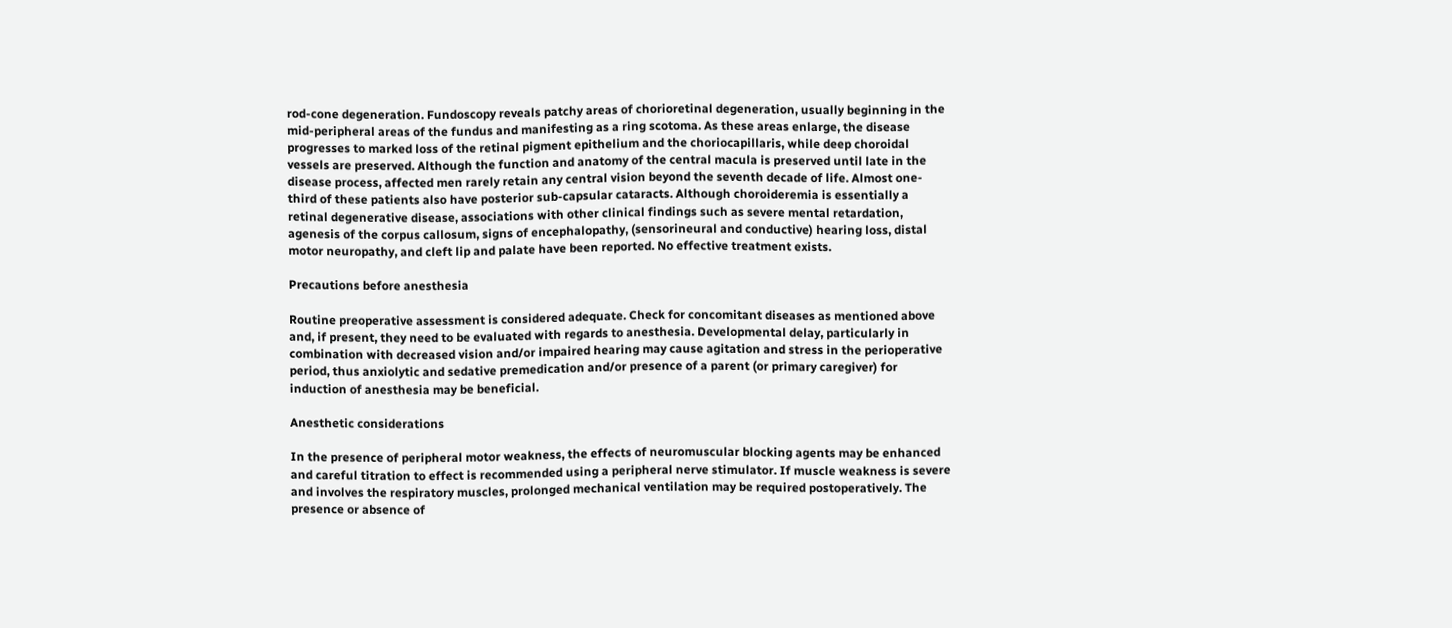rod-cone degeneration. Fundoscopy reveals patchy areas of chorioretinal degeneration, usually beginning in the mid-peripheral areas of the fundus and manifesting as a ring scotoma. As these areas enlarge, the disease progresses to marked loss of the retinal pigment epithelium and the choriocapillaris, while deep choroidal vessels are preserved. Although the function and anatomy of the central macula is preserved until late in the disease process, affected men rarely retain any central vision beyond the seventh decade of life. Almost one-third of these patients also have posterior sub-capsular cataracts. Although choroideremia is essentially a retinal degenerative disease, associations with other clinical findings such as severe mental retardation, agenesis of the corpus callosum, signs of encephalopathy, (sensorineural and conductive) hearing loss, distal motor neuropathy, and cleft lip and palate have been reported. No effective treatment exists.

Precautions before anesthesia

Routine preoperative assessment is considered adequate. Check for concomitant diseases as mentioned above and, if present, they need to be evaluated with regards to anesthesia. Developmental delay, particularly in combination with decreased vision and/or impaired hearing may cause agitation and stress in the perioperative period, thus anxiolytic and sedative premedication and/or presence of a parent (or primary caregiver) for induction of anesthesia may be beneficial.

Anesthetic considerations

In the presence of peripheral motor weakness, the effects of neuromuscular blocking agents may be enhanced and careful titration to effect is recommended using a peripheral nerve stimulator. If muscle weakness is severe and involves the respiratory muscles, prolonged mechanical ventilation may be required postoperatively. The presence or absence of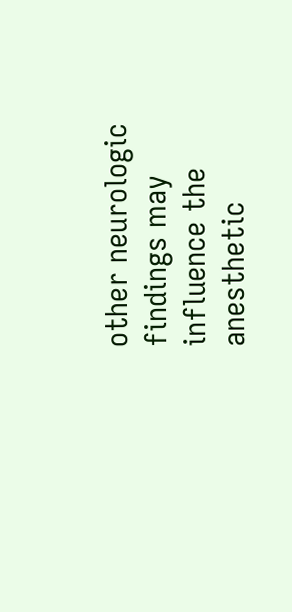other neurologic findings may influence the anesthetic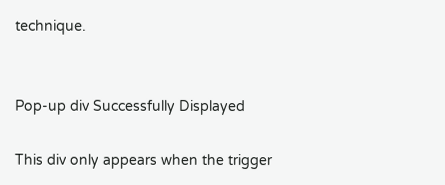technique.


Pop-up div Successfully Displayed

This div only appears when the trigger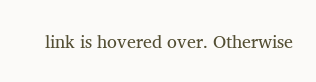link is hovered over. Otherwise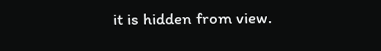it is hidden from view.